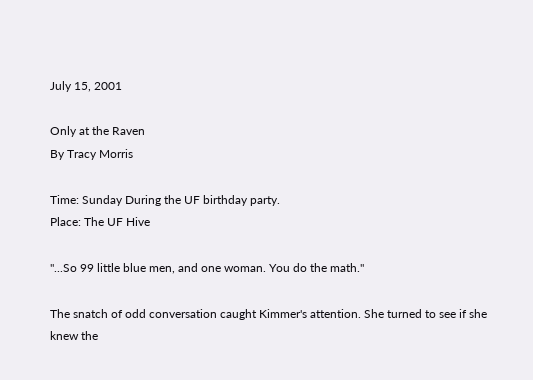July 15, 2001

Only at the Raven
By Tracy Morris

Time: Sunday During the UF birthday party.
Place: The UF Hive

"...So 99 little blue men, and one woman. You do the math."

The snatch of odd conversation caught Kimmer's attention. She turned to see if she knew the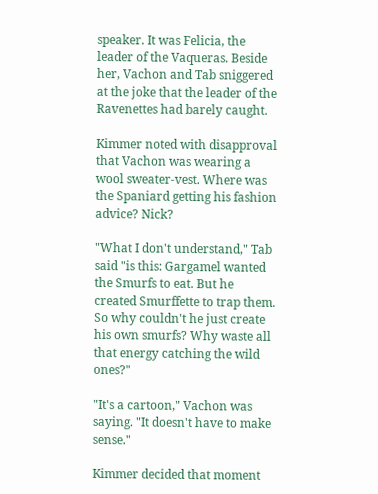speaker. It was Felicia, the leader of the Vaqueras. Beside her, Vachon and Tab sniggered at the joke that the leader of the Ravenettes had barely caught.

Kimmer noted with disapproval that Vachon was wearing a wool sweater-vest. Where was the Spaniard getting his fashion advice? Nick?

"What I don't understand," Tab said "is this: Gargamel wanted the Smurfs to eat. But he created Smurffette to trap them. So why couldn't he just create his own smurfs? Why waste all that energy catching the wild ones?"

"It's a cartoon," Vachon was saying. "It doesn't have to make sense."

Kimmer decided that moment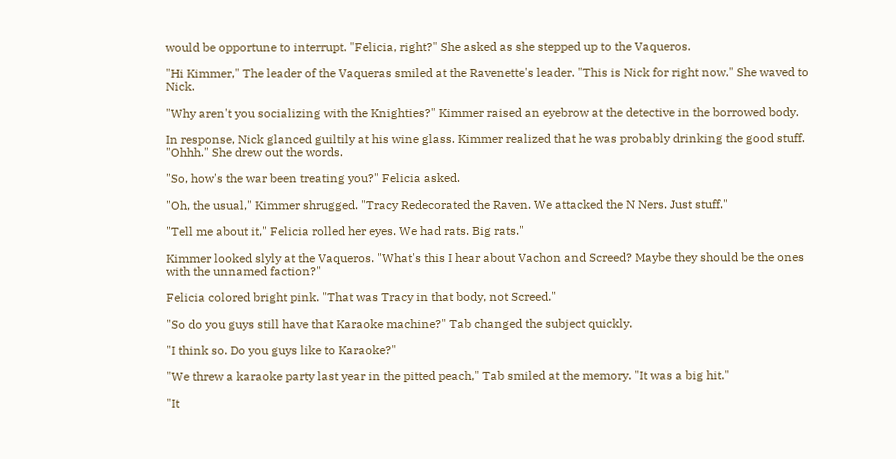would be opportune to interrupt. "Felicia, right?" She asked as she stepped up to the Vaqueros.

"Hi Kimmer," The leader of the Vaqueras smiled at the Ravenette's leader. "This is Nick for right now." She waved to Nick.

"Why aren't you socializing with the Knighties?" Kimmer raised an eyebrow at the detective in the borrowed body.

In response, Nick glanced guiltily at his wine glass. Kimmer realized that he was probably drinking the good stuff. "Ohhh." She drew out the words.

"So, how's the war been treating you?" Felicia asked.

"Oh, the usual," Kimmer shrugged. "Tracy Redecorated the Raven. We attacked the N Ners. Just stuff."

"Tell me about it," Felicia rolled her eyes. We had rats. Big rats."

Kimmer looked slyly at the Vaqueros. "What's this I hear about Vachon and Screed? Maybe they should be the ones with the unnamed faction?"

Felicia colored bright pink. "That was Tracy in that body, not Screed."

"So do you guys still have that Karaoke machine?" Tab changed the subject quickly.

"I think so. Do you guys like to Karaoke?"

"We threw a karaoke party last year in the pitted peach," Tab smiled at the memory. "It was a big hit."

"It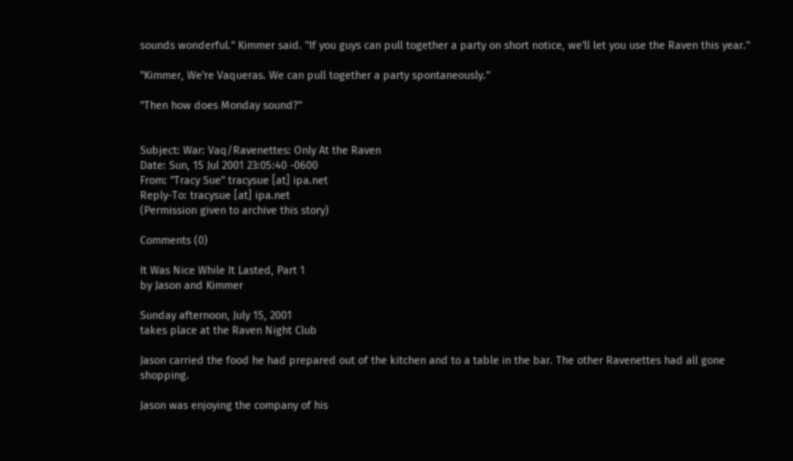sounds wonderful." Kimmer said. "If you guys can pull together a party on short notice, we'll let you use the Raven this year."

"Kimmer, We're Vaqueras. We can pull together a party spontaneously."

"Then how does Monday sound?"


Subject: War: Vaq/Ravenettes: Only At the Raven
Date: Sun, 15 Jul 2001 23:05:40 -0600
From: "Tracy Sue" tracysue [at] ipa.net
Reply-To: tracysue [at] ipa.net
(Permission given to archive this story)

Comments (0)

It Was Nice While It Lasted, Part 1
by Jason and Kimmer

Sunday afternoon, July 15, 2001
takes place at the Raven Night Club

Jason carried the food he had prepared out of the kitchen and to a table in the bar. The other Ravenettes had all gone shopping.

Jason was enjoying the company of his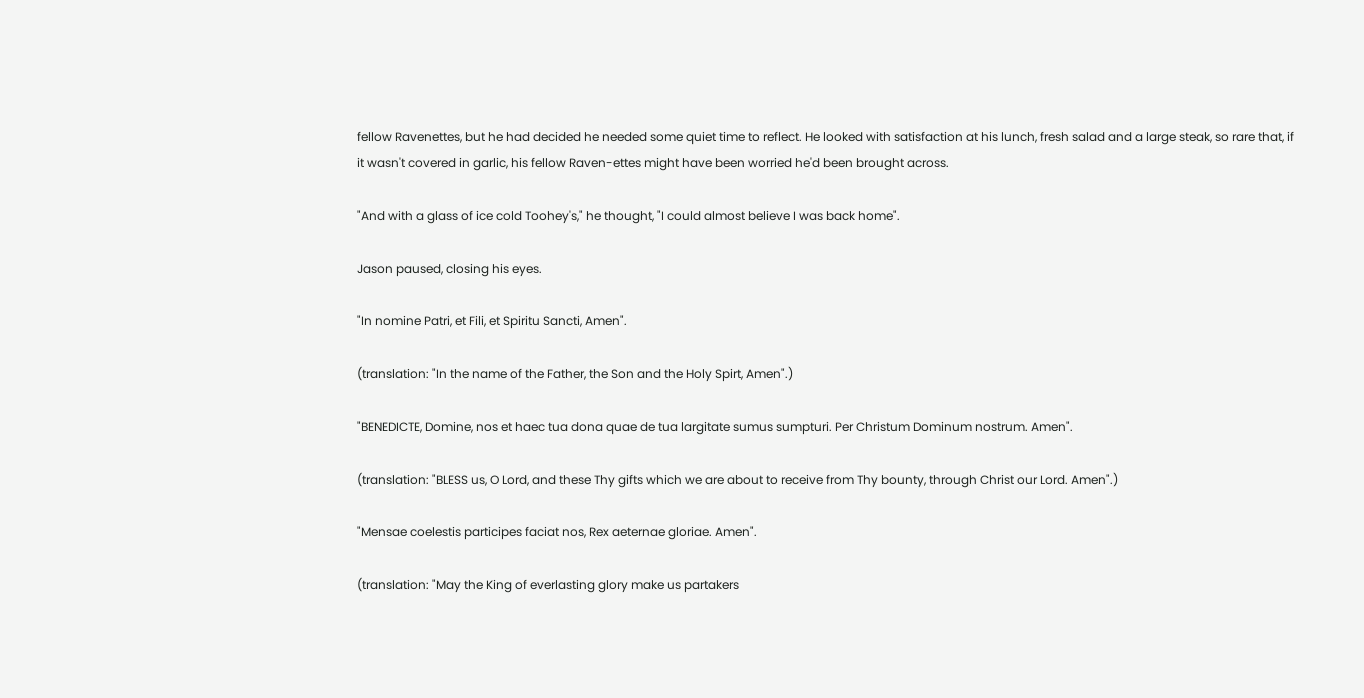fellow Ravenettes, but he had decided he needed some quiet time to reflect. He looked with satisfaction at his lunch, fresh salad and a large steak, so rare that, if it wasn't covered in garlic, his fellow Raven-ettes might have been worried he'd been brought across.

"And with a glass of ice cold Toohey's," he thought, "I could almost believe I was back home".

Jason paused, closing his eyes.

"In nomine Patri, et Fili, et Spiritu Sancti, Amen".

(translation: "In the name of the Father, the Son and the Holy Spirt, Amen".)

"BENEDICTE, Domine, nos et haec tua dona quae de tua largitate sumus sumpturi. Per Christum Dominum nostrum. Amen".

(translation: "BLESS us, O Lord, and these Thy gifts which we are about to receive from Thy bounty, through Christ our Lord. Amen".)

"Mensae coelestis participes faciat nos, Rex aeternae gloriae. Amen".

(translation: "May the King of everlasting glory make us partakers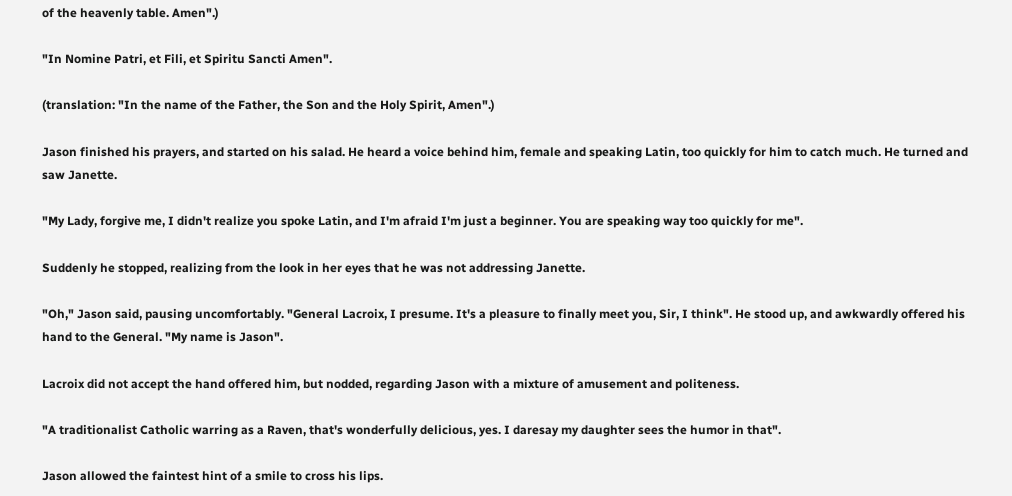of the heavenly table. Amen".)

"In Nomine Patri, et Fili, et Spiritu Sancti Amen".

(translation: "In the name of the Father, the Son and the Holy Spirit, Amen".)

Jason finished his prayers, and started on his salad. He heard a voice behind him, female and speaking Latin, too quickly for him to catch much. He turned and saw Janette.

"My Lady, forgive me, I didn't realize you spoke Latin, and I'm afraid I'm just a beginner. You are speaking way too quickly for me".

Suddenly he stopped, realizing from the look in her eyes that he was not addressing Janette.

"Oh," Jason said, pausing uncomfortably. "General Lacroix, I presume. It's a pleasure to finally meet you, Sir, I think". He stood up, and awkwardly offered his hand to the General. "My name is Jason".

Lacroix did not accept the hand offered him, but nodded, regarding Jason with a mixture of amusement and politeness.

"A traditionalist Catholic warring as a Raven, that's wonderfully delicious, yes. I daresay my daughter sees the humor in that".

Jason allowed the faintest hint of a smile to cross his lips.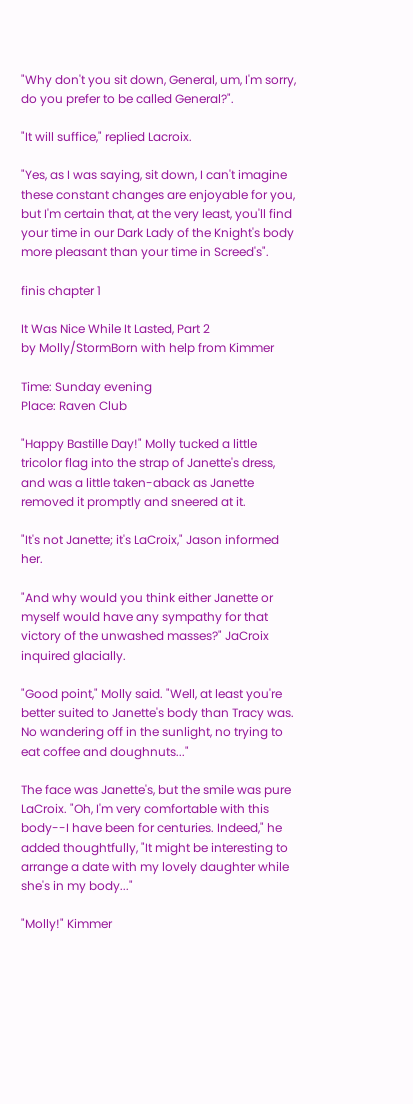"Why don't you sit down, General, um, I'm sorry, do you prefer to be called General?".

"It will suffice," replied Lacroix.

"Yes, as I was saying, sit down, I can't imagine these constant changes are enjoyable for you, but I'm certain that, at the very least, you'll find your time in our Dark Lady of the Knight's body more pleasant than your time in Screed's".

finis chapter 1

It Was Nice While It Lasted, Part 2
by Molly/StormBorn with help from Kimmer

Time: Sunday evening
Place: Raven Club

"Happy Bastille Day!" Molly tucked a little tricolor flag into the strap of Janette's dress, and was a little taken-aback as Janette removed it promptly and sneered at it.

"It's not Janette; it's LaCroix," Jason informed her.

"And why would you think either Janette or myself would have any sympathy for that victory of the unwashed masses?" JaCroix inquired glacially.

"Good point," Molly said. "Well, at least you're better suited to Janette's body than Tracy was. No wandering off in the sunlight, no trying to eat coffee and doughnuts..."

The face was Janette's, but the smile was pure LaCroix. "Oh, I'm very comfortable with this body--I have been for centuries. Indeed," he added thoughtfully, "It might be interesting to arrange a date with my lovely daughter while she's in my body..."

"Molly!" Kimmer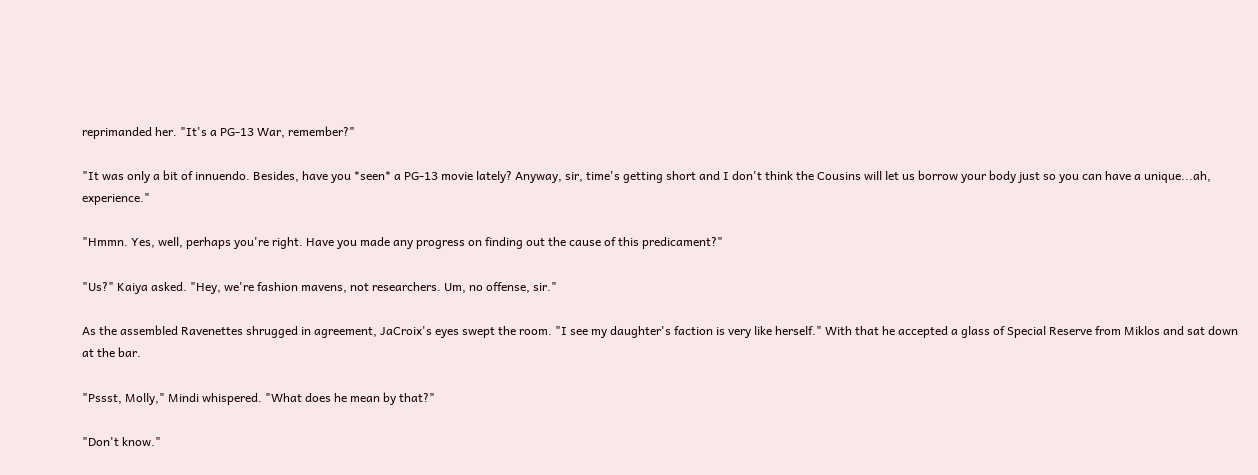reprimanded her. "It's a PG-13 War, remember?"

"It was only a bit of innuendo. Besides, have you *seen* a PG-13 movie lately? Anyway, sir, time's getting short and I don't think the Cousins will let us borrow your body just so you can have a unique...ah, experience."

"Hmmn. Yes, well, perhaps you're right. Have you made any progress on finding out the cause of this predicament?"

"Us?" Kaiya asked. "Hey, we're fashion mavens, not researchers. Um, no offense, sir."

As the assembled Ravenettes shrugged in agreement, JaCroix's eyes swept the room. "I see my daughter's faction is very like herself." With that he accepted a glass of Special Reserve from Miklos and sat down at the bar.

"Pssst, Molly," Mindi whispered. "What does he mean by that?"

"Don't know."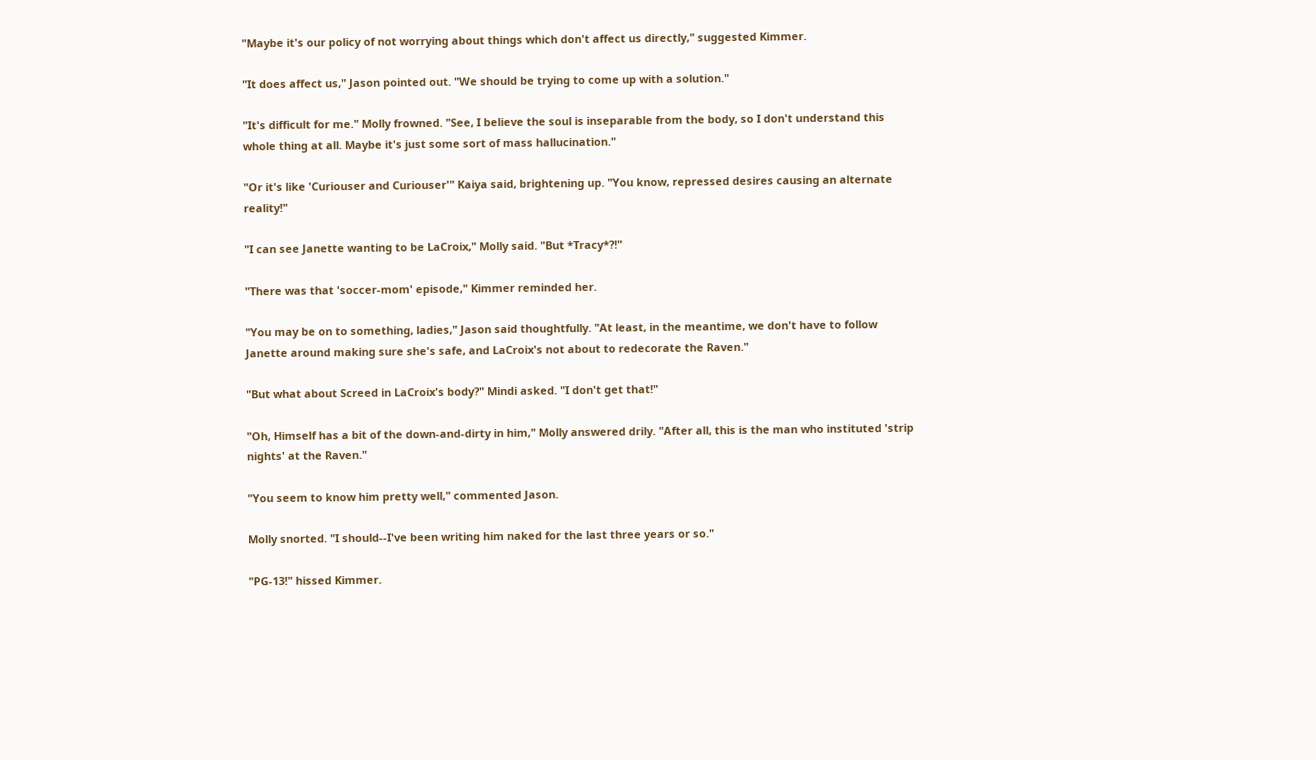"Maybe it's our policy of not worrying about things which don't affect us directly," suggested Kimmer.

"It does affect us," Jason pointed out. "We should be trying to come up with a solution."

"It's difficult for me." Molly frowned. "See, I believe the soul is inseparable from the body, so I don't understand this whole thing at all. Maybe it's just some sort of mass hallucination."

"Or it's like 'Curiouser and Curiouser'" Kaiya said, brightening up. "You know, repressed desires causing an alternate reality!"

"I can see Janette wanting to be LaCroix," Molly said. "But *Tracy*?!"

"There was that 'soccer-mom' episode," Kimmer reminded her.

"You may be on to something, ladies," Jason said thoughtfully. "At least, in the meantime, we don't have to follow Janette around making sure she's safe, and LaCroix's not about to redecorate the Raven."

"But what about Screed in LaCroix's body?" Mindi asked. "I don't get that!"

"Oh, Himself has a bit of the down-and-dirty in him," Molly answered drily. "After all, this is the man who instituted 'strip nights' at the Raven."

"You seem to know him pretty well," commented Jason.

Molly snorted. "I should--I've been writing him naked for the last three years or so."

"PG-13!" hissed Kimmer.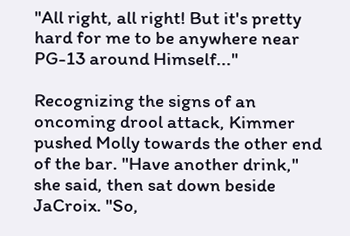"All right, all right! But it's pretty hard for me to be anywhere near PG-13 around Himself..."

Recognizing the signs of an oncoming drool attack, Kimmer pushed Molly towards the other end of the bar. "Have another drink," she said, then sat down beside JaCroix. "So,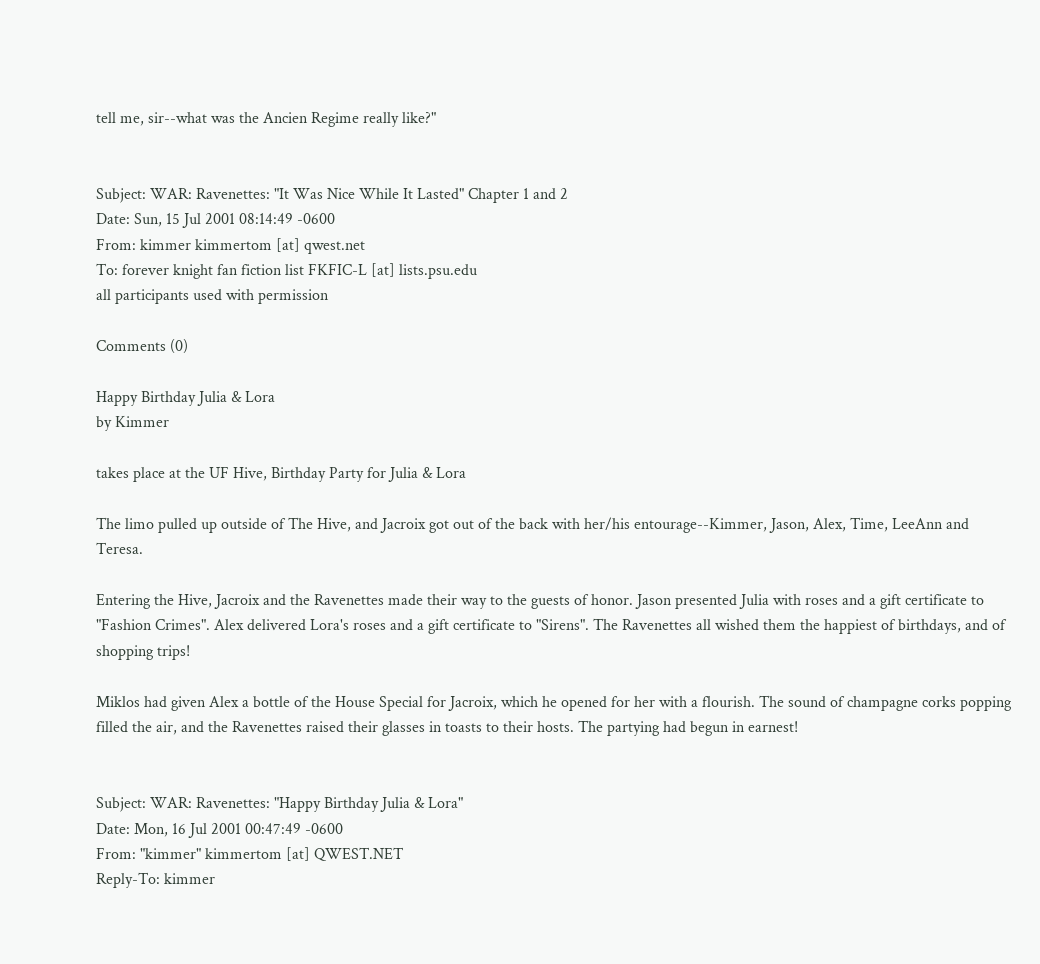tell me, sir--what was the Ancien Regime really like?"


Subject: WAR: Ravenettes: "It Was Nice While It Lasted" Chapter 1 and 2
Date: Sun, 15 Jul 2001 08:14:49 -0600
From: kimmer kimmertom [at] qwest.net
To: forever knight fan fiction list FKFIC-L [at] lists.psu.edu
all participants used with permission

Comments (0)

Happy Birthday Julia & Lora
by Kimmer

takes place at the UF Hive, Birthday Party for Julia & Lora

The limo pulled up outside of The Hive, and Jacroix got out of the back with her/his entourage--Kimmer, Jason, Alex, Time, LeeAnn and Teresa.

Entering the Hive, Jacroix and the Ravenettes made their way to the guests of honor. Jason presented Julia with roses and a gift certificate to "Fashion Crimes". Alex delivered Lora's roses and a gift certificate to "Sirens". The Ravenettes all wished them the happiest of birthdays, and of shopping trips!

Miklos had given Alex a bottle of the House Special for Jacroix, which he opened for her with a flourish. The sound of champagne corks popping filled the air, and the Ravenettes raised their glasses in toasts to their hosts. The partying had begun in earnest!


Subject: WAR: Ravenettes: "Happy Birthday Julia & Lora"
Date: Mon, 16 Jul 2001 00:47:49 -0600
From: "kimmer" kimmertom [at] QWEST.NET
Reply-To: kimmer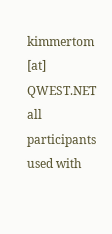kimmertom [at] QWEST.NET
all participants used with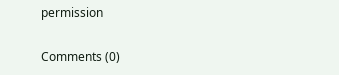permission

Comments (0)